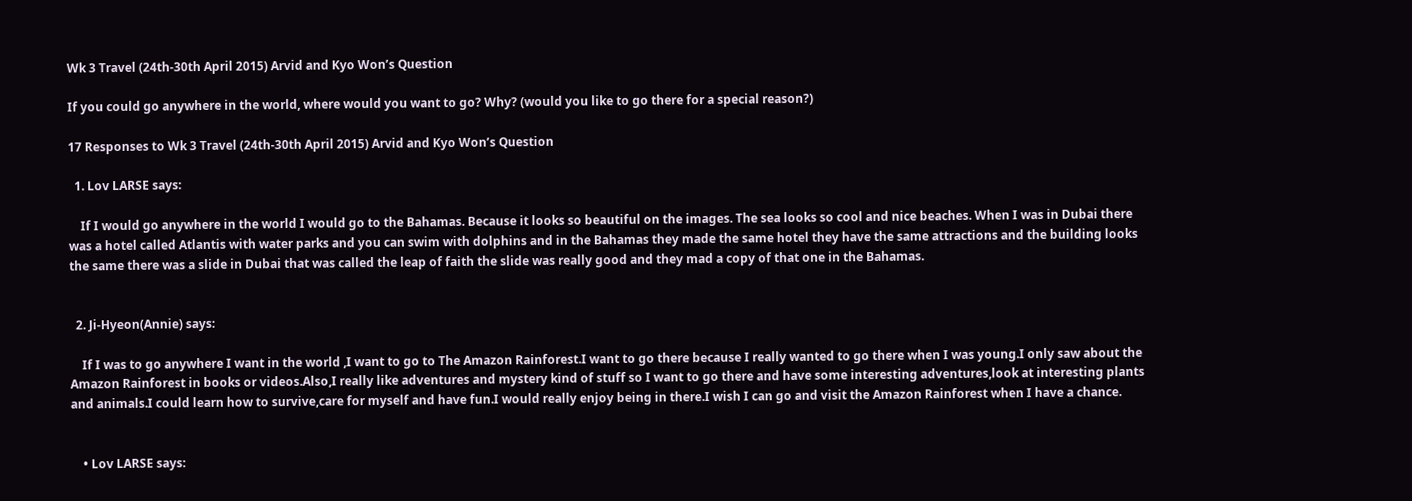Wk 3 Travel (24th-30th April 2015) Arvid and Kyo Won’s Question

If you could go anywhere in the world, where would you want to go? Why? (would you like to go there for a special reason?)

17 Responses to Wk 3 Travel (24th-30th April 2015) Arvid and Kyo Won’s Question

  1. Lov LARSE says:

    If I would go anywhere in the world I would go to the Bahamas. Because it looks so beautiful on the images. The sea looks so cool and nice beaches. When I was in Dubai there was a hotel called Atlantis with water parks and you can swim with dolphins and in the Bahamas they made the same hotel they have the same attractions and the building looks the same there was a slide in Dubai that was called the leap of faith the slide was really good and they mad a copy of that one in the Bahamas.


  2. Ji-Hyeon(Annie) says:

    If I was to go anywhere I want in the world ,I want to go to The Amazon Rainforest.I want to go there because I really wanted to go there when I was young.I only saw about the Amazon Rainforest in books or videos.Also,I really like adventures and mystery kind of stuff so I want to go there and have some interesting adventures,look at interesting plants and animals.I could learn how to survive,care for myself and have fun.I would really enjoy being in there.I wish I can go and visit the Amazon Rainforest when I have a chance.


    • Lov LARSE says: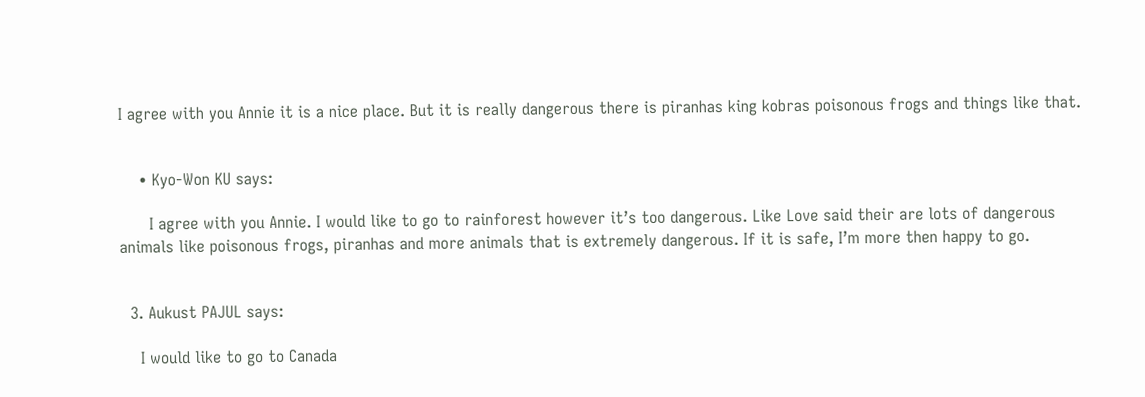I agree with you Annie it is a nice place. But it is really dangerous there is piranhas king kobras poisonous frogs and things like that.


    • Kyo-Won KU says:

      I agree with you Annie. I would like to go to rainforest however it’s too dangerous. Like Love said their are lots of dangerous animals like poisonous frogs, piranhas and more animals that is extremely dangerous. If it is safe, I’m more then happy to go.


  3. Aukust PAJUL says:

    I would like to go to Canada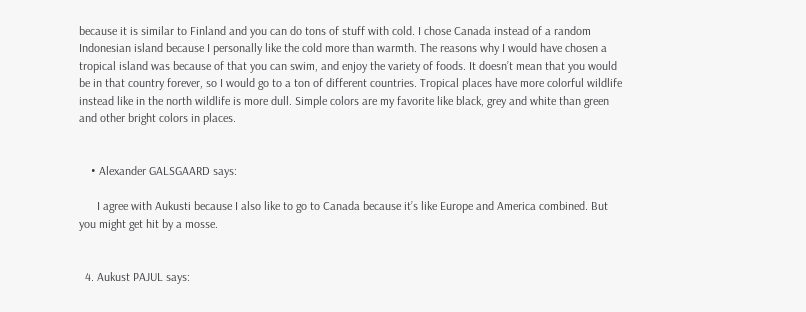because it is similar to Finland and you can do tons of stuff with cold. I chose Canada instead of a random Indonesian island because I personally like the cold more than warmth. The reasons why I would have chosen a tropical island was because of that you can swim, and enjoy the variety of foods. It doesn’t mean that you would be in that country forever, so I would go to a ton of different countries. Tropical places have more colorful wildlife instead like in the north wildlife is more dull. Simple colors are my favorite like black, grey and white than green and other bright colors in places.


    • Alexander GALSGAARD says:

      I agree with Aukusti because I also like to go to Canada because it’s like Europe and America combined. But you might get hit by a mosse.


  4. Aukust PAJUL says: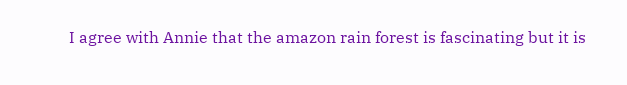I agree with Annie that the amazon rain forest is fascinating but it is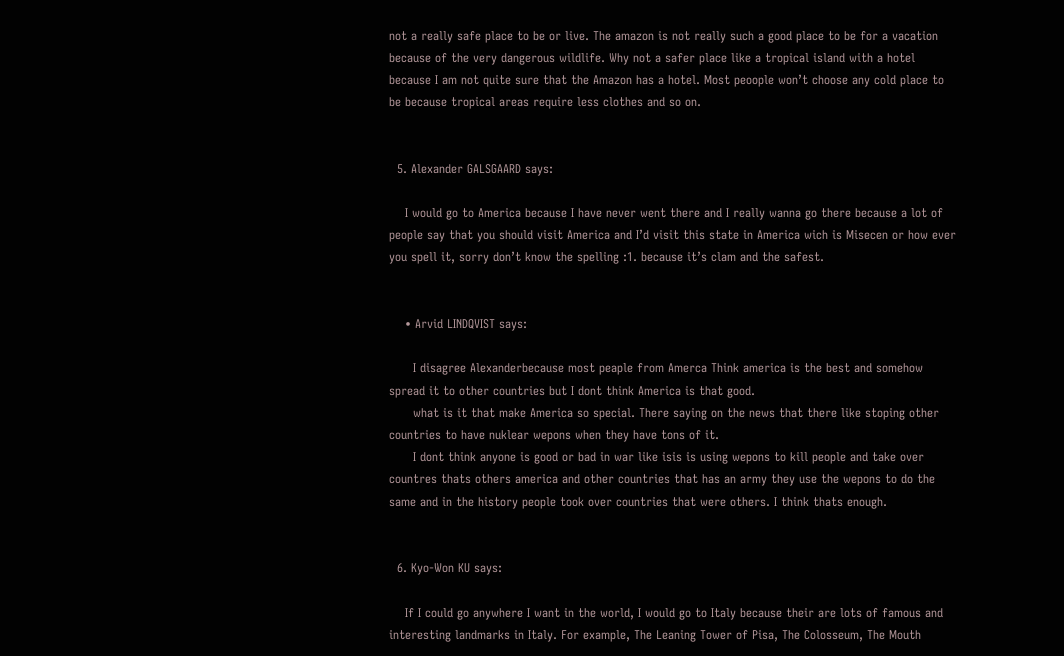not a really safe place to be or live. The amazon is not really such a good place to be for a vacation because of the very dangerous wildlife. Why not a safer place like a tropical island with a hotel because I am not quite sure that the Amazon has a hotel. Most peoople won’t choose any cold place to be because tropical areas require less clothes and so on.


  5. Alexander GALSGAARD says:

    I would go to America because I have never went there and I really wanna go there because a lot of people say that you should visit America and I’d visit this state in America wich is Misecen or how ever you spell it, sorry don’t know the spelling :1. because it’s clam and the safest.


    • Arvid LINDQVIST says:

      I disagree Alexanderbecause most peaple from Amerca Think america is the best and somehow spread it to other countries but I dont think America is that good.
      what is it that make America so special. There saying on the news that there like stoping other countries to have nuklear wepons when they have tons of it.
      I dont think anyone is good or bad in war like isis is using wepons to kill people and take over countres thats others america and other countries that has an army they use the wepons to do the same and in the history people took over countries that were others. I think thats enough.


  6. Kyo-Won KU says:

    If I could go anywhere I want in the world, I would go to Italy because their are lots of famous and interesting landmarks in Italy. For example, The Leaning Tower of Pisa, The Colosseum, The Mouth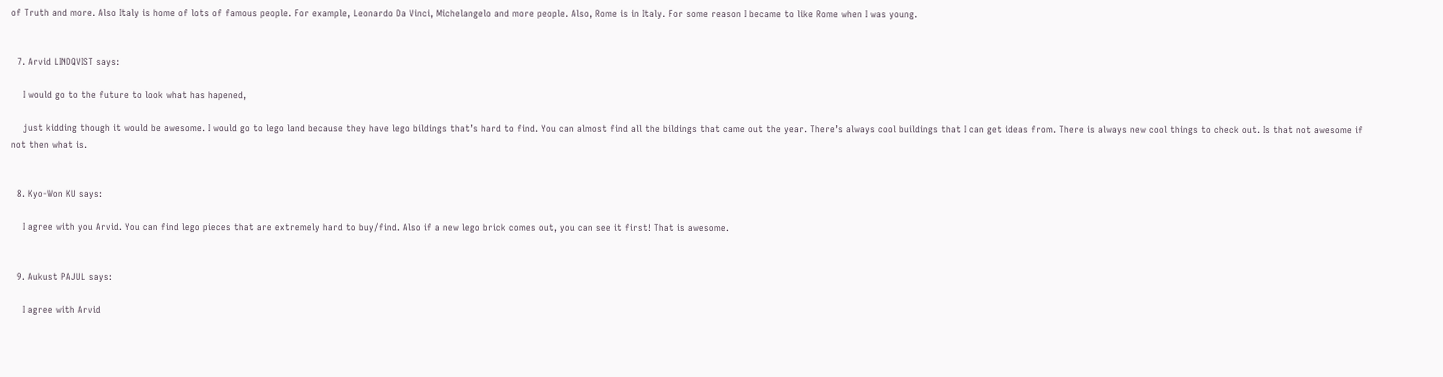of Truth and more. Also Italy is home of lots of famous people. For example, Leonardo Da Vinci, Michelangelo and more people. Also, Rome is in Italy. For some reason I became to like Rome when I was young.


  7. Arvid LINDQVIST says:

    I would go to the future to look what has hapened,

    just kidding though it would be awesome. I would go to lego land because they have lego bildings that’s hard to find. You can almost find all the bildings that came out the year. There’s always cool buildings that I can get ideas from. There is always new cool things to check out. Is that not awesome if not then what is.


  8. Kyo-Won KU says:

    I agree with you Arvid. You can find lego pieces that are extremely hard to buy/find. Also if a new lego brick comes out, you can see it first! That is awesome.


  9. Aukust PAJUL says:

    I agree with Arvid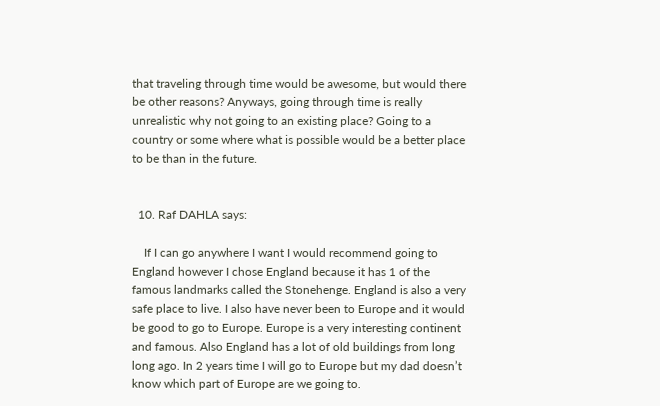that traveling through time would be awesome, but would there be other reasons? Anyways, going through time is really unrealistic why not going to an existing place? Going to a country or some where what is possible would be a better place to be than in the future.


  10. Raf DAHLA says:

    If I can go anywhere I want I would recommend going to England however I chose England because it has 1 of the famous landmarks called the Stonehenge. England is also a very safe place to live. I also have never been to Europe and it would be good to go to Europe. Europe is a very interesting continent and famous. Also England has a lot of old buildings from long long ago. In 2 years time I will go to Europe but my dad doesn’t know which part of Europe are we going to.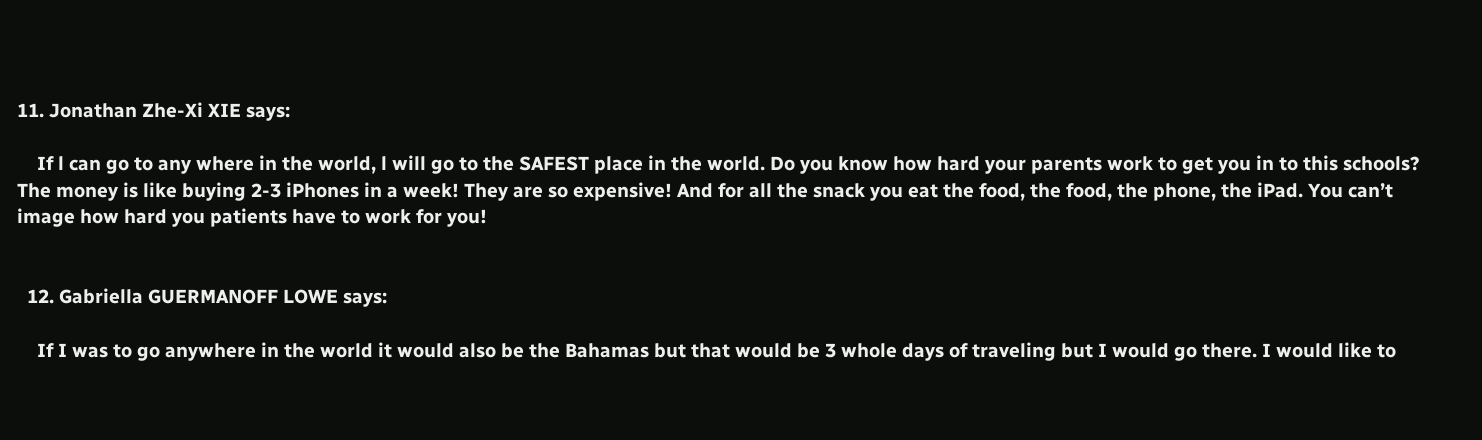11. Jonathan Zhe-Xi XIE says:

    If l can go to any where in the world, l will go to the SAFEST place in the world. Do you know how hard your parents work to get you in to this schools? The money is like buying 2-3 iPhones in a week! They are so expensive! And for all the snack you eat the food, the food, the phone, the iPad. You can’t image how hard you patients have to work for you!


  12. Gabriella GUERMANOFF LOWE says:

    If I was to go anywhere in the world it would also be the Bahamas but that would be 3 whole days of traveling but I would go there. I would like to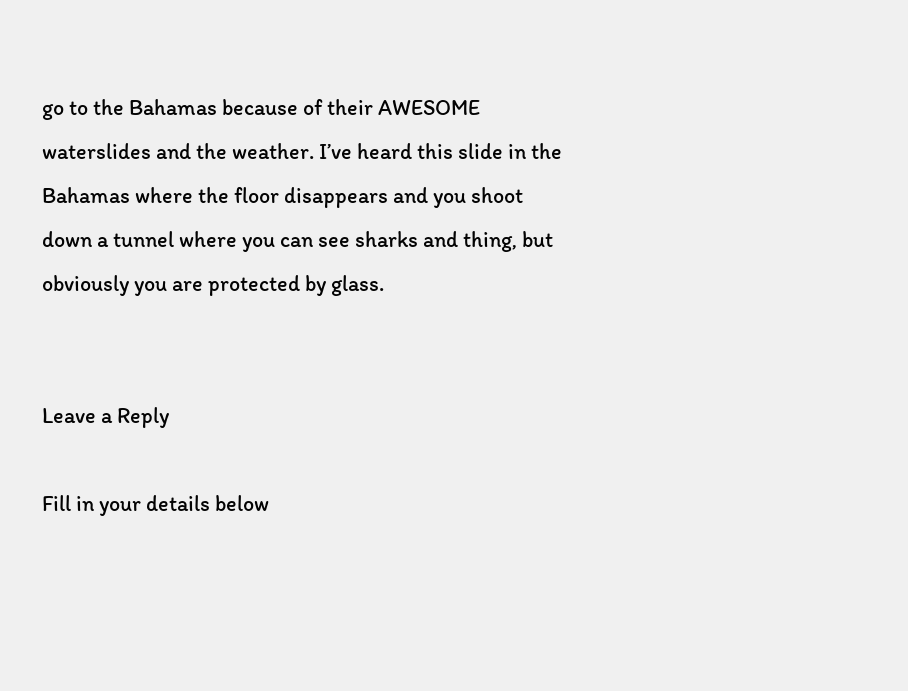go to the Bahamas because of their AWESOME waterslides and the weather. I’ve heard this slide in the Bahamas where the floor disappears and you shoot down a tunnel where you can see sharks and thing, but obviously you are protected by glass.


Leave a Reply

Fill in your details below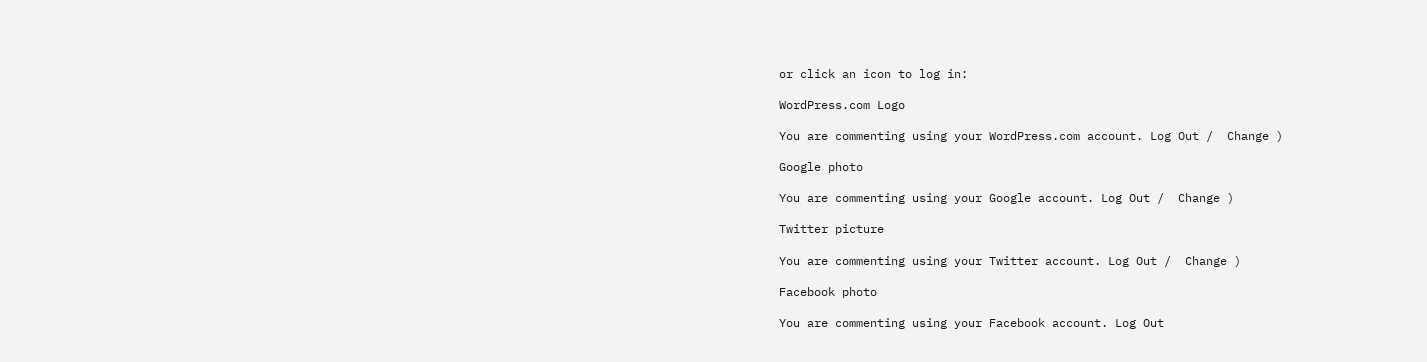or click an icon to log in:

WordPress.com Logo

You are commenting using your WordPress.com account. Log Out /  Change )

Google photo

You are commenting using your Google account. Log Out /  Change )

Twitter picture

You are commenting using your Twitter account. Log Out /  Change )

Facebook photo

You are commenting using your Facebook account. Log Out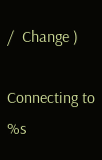/  Change )

Connecting to %s